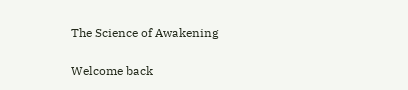The Science of Awakening

Welcome back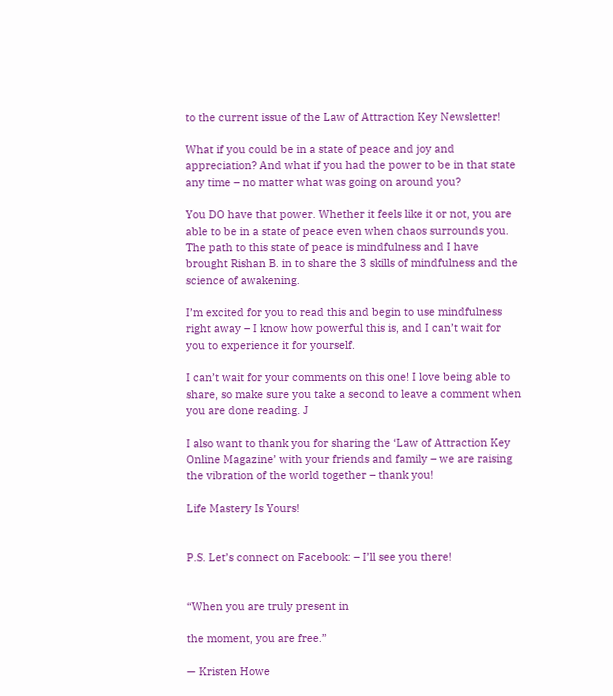to the current issue of the Law of Attraction Key Newsletter!

What if you could be in a state of peace and joy and appreciation? And what if you had the power to be in that state any time – no matter what was going on around you?

You DO have that power. Whether it feels like it or not, you are able to be in a state of peace even when chaos surrounds you. The path to this state of peace is mindfulness and I have brought Rishan B. in to share the 3 skills of mindfulness and the science of awakening.

I’m excited for you to read this and begin to use mindfulness right away – I know how powerful this is, and I can’t wait for you to experience it for yourself.

I can’t wait for your comments on this one! I love being able to share, so make sure you take a second to leave a comment when you are done reading. J

I also want to thank you for sharing the ‘Law of Attraction Key Online Magazine’ with your friends and family – we are raising the vibration of the world together – thank you!

Life Mastery Is Yours!


P.S. Let’s connect on Facebook: – I’ll see you there!


“When you are truly present in

the moment, you are free.”

— Kristen Howe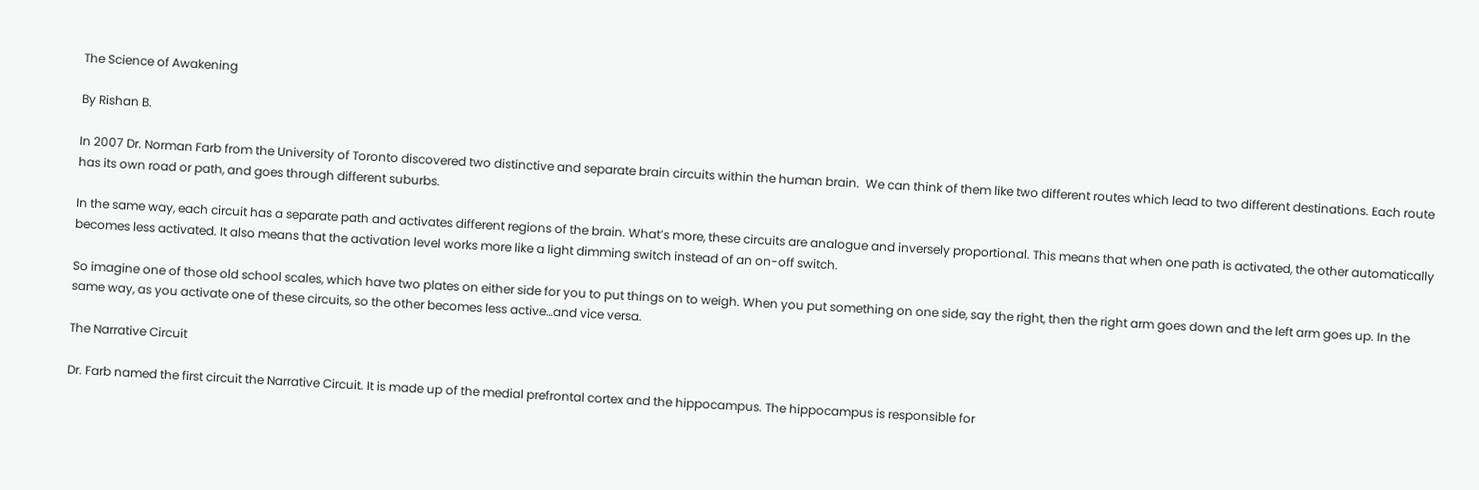The Science of Awakening

By Rishan B.

In 2007 Dr. Norman Farb from the University of Toronto discovered two distinctive and separate brain circuits within the human brain.  We can think of them like two different routes which lead to two different destinations. Each route has its own road or path, and goes through different suburbs.

In the same way, each circuit has a separate path and activates different regions of the brain. What’s more, these circuits are analogue and inversely proportional. This means that when one path is activated, the other automatically becomes less activated. It also means that the activation level works more like a light dimming switch instead of an on-off switch.

So imagine one of those old school scales, which have two plates on either side for you to put things on to weigh. When you put something on one side, say the right, then the right arm goes down and the left arm goes up. In the same way, as you activate one of these circuits, so the other becomes less active…and vice versa.

The Narrative Circuit

Dr. Farb named the first circuit the Narrative Circuit. It is made up of the medial prefrontal cortex and the hippocampus. The hippocampus is responsible for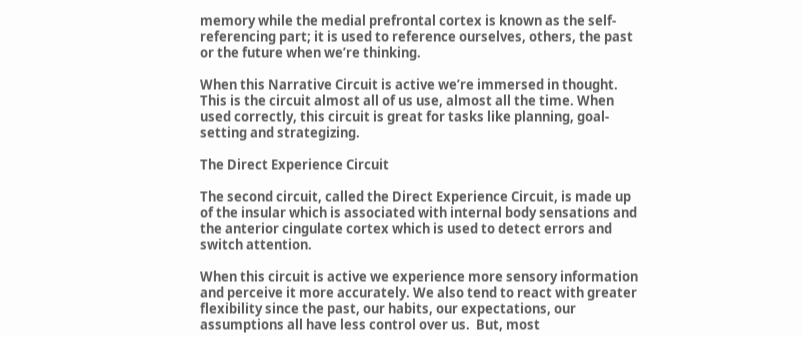memory while the medial prefrontal cortex is known as the self-referencing part; it is used to reference ourselves, others, the past or the future when we’re thinking.

When this Narrative Circuit is active we’re immersed in thought. This is the circuit almost all of us use, almost all the time. When used correctly, this circuit is great for tasks like planning, goal-setting and strategizing.

The Direct Experience Circuit

The second circuit, called the Direct Experience Circuit, is made up of the insular which is associated with internal body sensations and the anterior cingulate cortex which is used to detect errors and switch attention.

When this circuit is active we experience more sensory information and perceive it more accurately. We also tend to react with greater flexibility since the past, our habits, our expectations, our assumptions all have less control over us.  But, most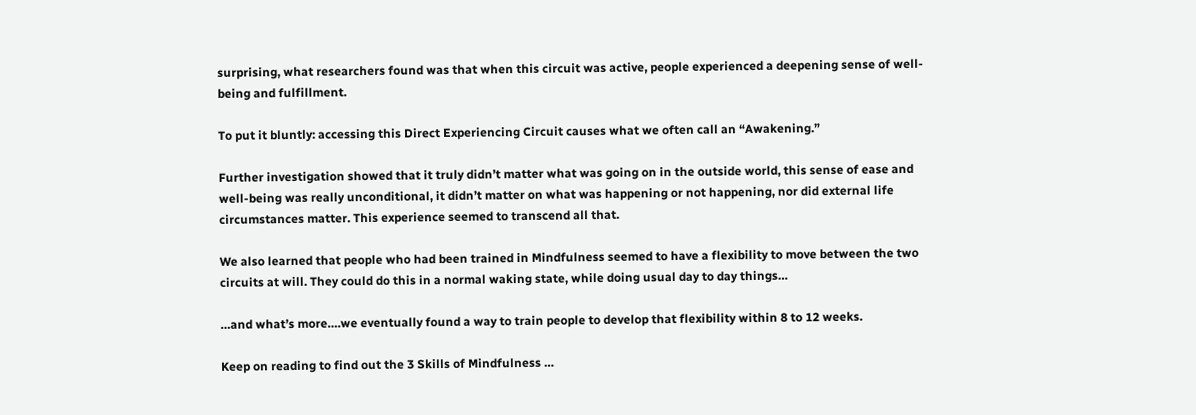surprising, what researchers found was that when this circuit was active, people experienced a deepening sense of well-being and fulfillment.

To put it bluntly: accessing this Direct Experiencing Circuit causes what we often call an “Awakening.”

Further investigation showed that it truly didn’t matter what was going on in the outside world, this sense of ease and well-being was really unconditional, it didn’t matter on what was happening or not happening, nor did external life circumstances matter. This experience seemed to transcend all that.

We also learned that people who had been trained in Mindfulness seemed to have a flexibility to move between the two circuits at will. They could do this in a normal waking state, while doing usual day to day things…

…and what’s more….we eventually found a way to train people to develop that flexibility within 8 to 12 weeks.

Keep on reading to find out the 3 Skills of Mindfulness …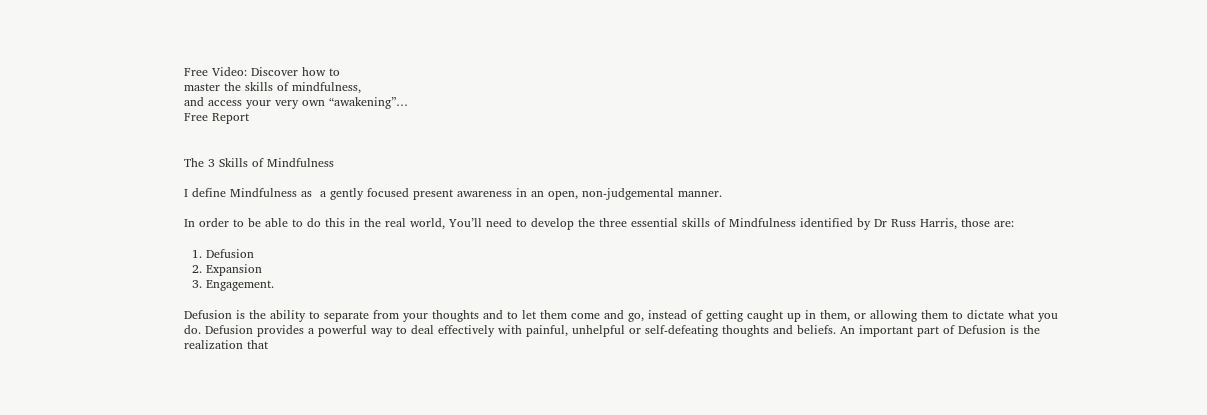Free Video: Discover how to
master the skills of mindfulness,
and access your very own “awakening”…
Free Report


The 3 Skills of Mindfulness

I define Mindfulness as  a gently focused present awareness in an open, non-judgemental manner.

In order to be able to do this in the real world, You’ll need to develop the three essential skills of Mindfulness identified by Dr Russ Harris, those are:

  1. Defusion
  2. Expansion
  3. Engagement.

Defusion is the ability to separate from your thoughts and to let them come and go, instead of getting caught up in them, or allowing them to dictate what you do. Defusion provides a powerful way to deal effectively with painful, unhelpful or self-defeating thoughts and beliefs. An important part of Defusion is the realization that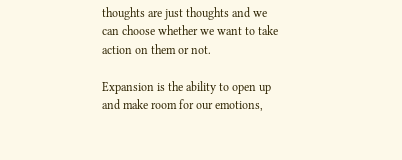thoughts are just thoughts and we can choose whether we want to take action on them or not.

Expansion is the ability to open up and make room for our emotions,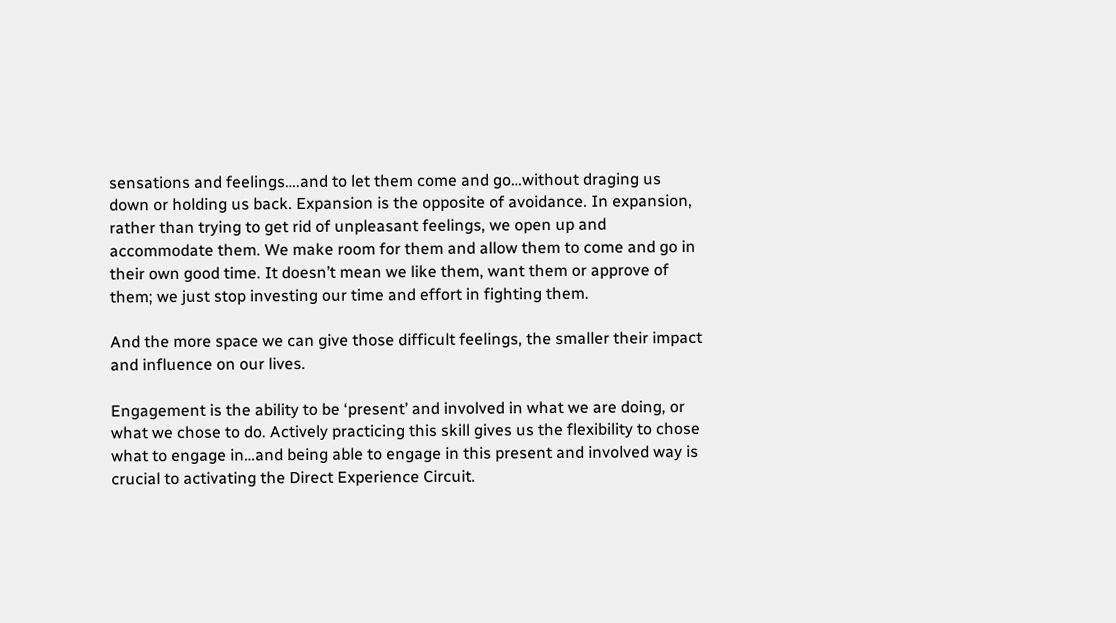sensations and feelings….and to let them come and go…without draging us down or holding us back. Expansion is the opposite of avoidance. In expansion, rather than trying to get rid of unpleasant feelings, we open up and accommodate them. We make room for them and allow them to come and go in their own good time. It doesn’t mean we like them, want them or approve of them; we just stop investing our time and effort in fighting them.

And the more space we can give those difficult feelings, the smaller their impact and influence on our lives.

Engagement is the ability to be ‘present’ and involved in what we are doing, or what we chose to do. Actively practicing this skill gives us the flexibility to chose what to engage in…and being able to engage in this present and involved way is crucial to activating the Direct Experience Circuit.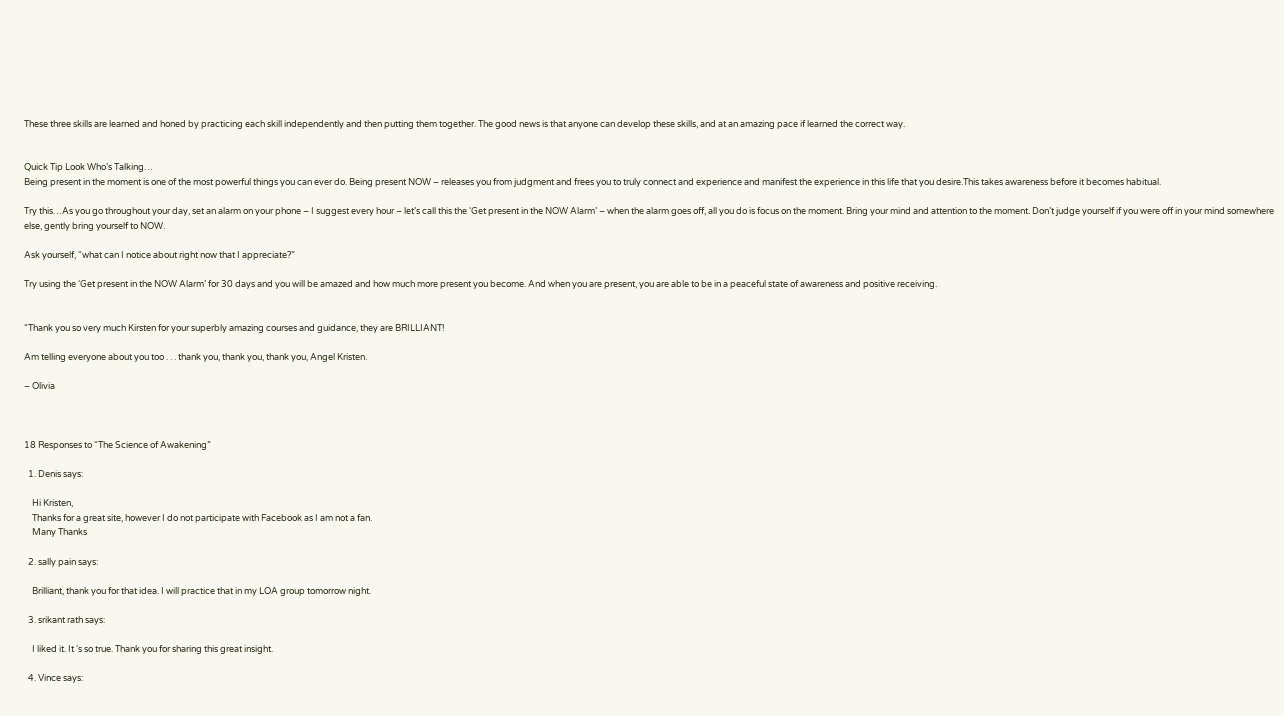These three skills are learned and honed by practicing each skill independently and then putting them together. The good news is that anyone can develop these skills, and at an amazing pace if learned the correct way.


Quick Tip Look Who’s Talking…
Being present in the moment is one of the most powerful things you can ever do. Being present NOW – releases you from judgment and frees you to truly connect and experience and manifest the experience in this life that you desire.This takes awareness before it becomes habitual.

Try this…As you go throughout your day, set an alarm on your phone – I suggest every hour – let’s call this the ‘Get present in the NOW Alarm’ – when the alarm goes off, all you do is focus on the moment. Bring your mind and attention to the moment. Don’t judge yourself if you were off in your mind somewhere else, gently bring yourself to NOW.

Ask yourself, “what can I notice about right now that I appreciate?”

Try using the ‘Get present in the NOW Alarm’ for 30 days and you will be amazed and how much more present you become. And when you are present, you are able to be in a peaceful state of awareness and positive receiving.


“Thank you so very much Kirsten for your superbly amazing courses and guidance, they are BRILLIANT!

Am telling everyone about you too . . . thank you, thank you, thank you, Angel Kristen.

– Olivia



18 Responses to “The Science of Awakening”

  1. Denis says:

    Hi Kristen,
    Thanks for a great site, however I do not participate with Facebook as I am not a fan.
    Many Thanks

  2. sally pain says:

    Brilliant, thank you for that idea. I will practice that in my LOA group tomorrow night.

  3. srikant rath says:

    I liked it. It ‘s so true. Thank you for sharing this great insight.

  4. Vince says: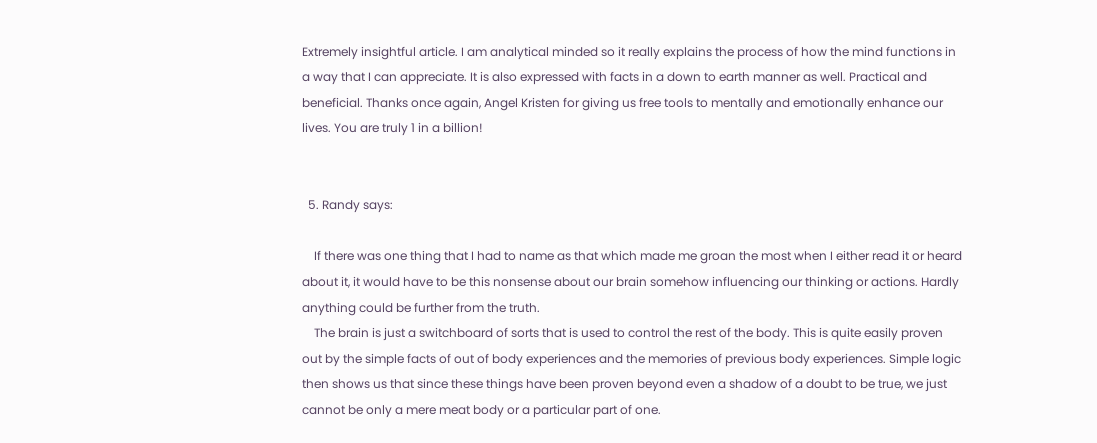Extremely insightful article. I am analytical minded so it really explains the process of how the mind functions in a way that I can appreciate. It is also expressed with facts in a down to earth manner as well. Practical and beneficial. Thanks once again, Angel Kristen for giving us free tools to mentally and emotionally enhance our lives. You are truly 1 in a billion!


  5. Randy says:

    If there was one thing that I had to name as that which made me groan the most when I either read it or heard about it, it would have to be this nonsense about our brain somehow influencing our thinking or actions. Hardly anything could be further from the truth.
    The brain is just a switchboard of sorts that is used to control the rest of the body. This is quite easily proven out by the simple facts of out of body experiences and the memories of previous body experiences. Simple logic then shows us that since these things have been proven beyond even a shadow of a doubt to be true, we just cannot be only a mere meat body or a particular part of one.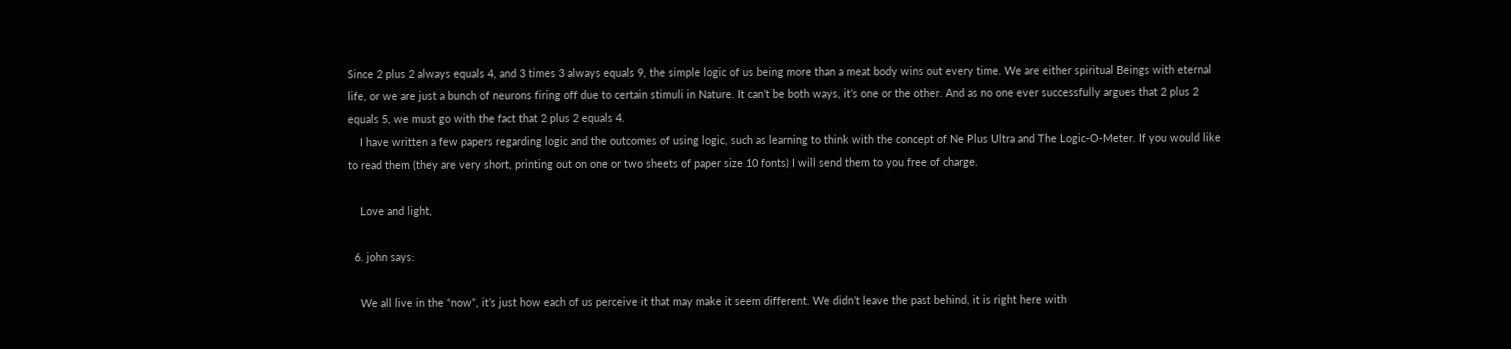Since 2 plus 2 always equals 4, and 3 times 3 always equals 9, the simple logic of us being more than a meat body wins out every time. We are either spiritual Beings with eternal life, or we are just a bunch of neurons firing off due to certain stimuli in Nature. It can’t be both ways, it’s one or the other. And as no one ever successfully argues that 2 plus 2 equals 5, we must go with the fact that 2 plus 2 equals 4.
    I have written a few papers regarding logic and the outcomes of using logic, such as learning to think with the concept of Ne Plus Ultra and The Logic-O-Meter. If you would like to read them (they are very short, printing out on one or two sheets of paper size 10 fonts) I will send them to you free of charge.

    Love and light,

  6. john says:

    We all live in the “now”, it’s just how each of us perceive it that may make it seem different. We didn’t leave the past behind, it is right here with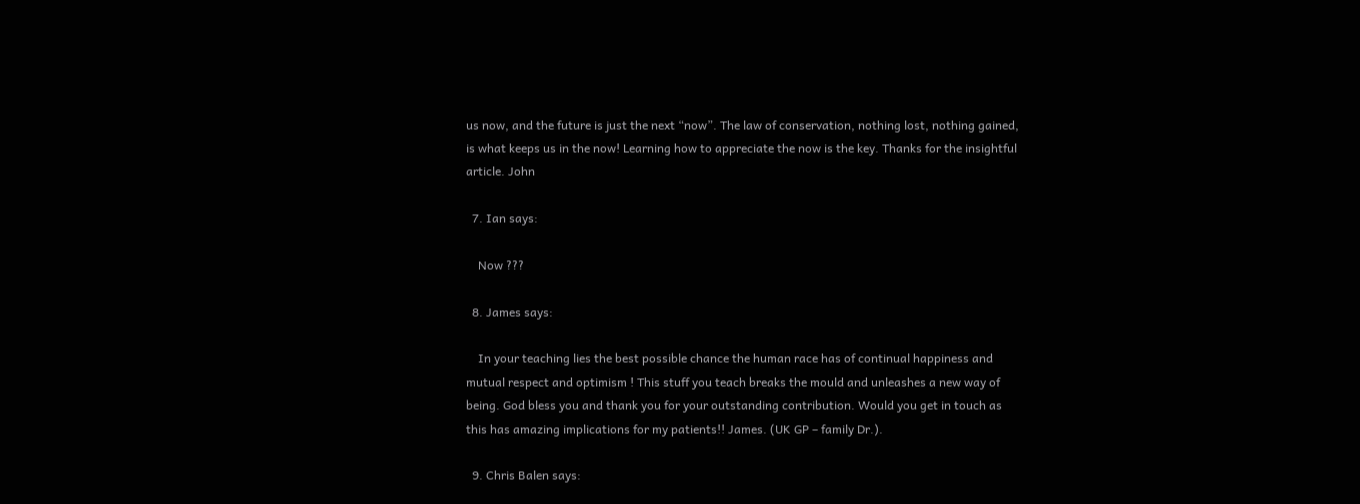us now, and the future is just the next “now”. The law of conservation, nothing lost, nothing gained, is what keeps us in the now! Learning how to appreciate the now is the key. Thanks for the insightful article. John

  7. Ian says:

    Now ???

  8. James says:

    In your teaching lies the best possible chance the human race has of continual happiness and mutual respect and optimism ! This stuff you teach breaks the mould and unleashes a new way of being. God bless you and thank you for your outstanding contribution. Would you get in touch as this has amazing implications for my patients!! James. (UK GP – family Dr.).

  9. Chris Balen says: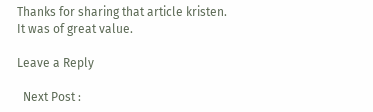Thanks for sharing that article kristen. It was of great value.

Leave a Reply

  Next Post :